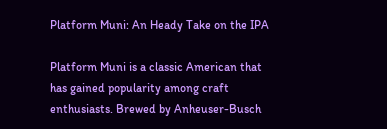Platform Muni: An Heady Take on the IPA

Platform Muni is a classic American that has gained popularity among craft enthusiasts. Brewed by Anheuser-Busch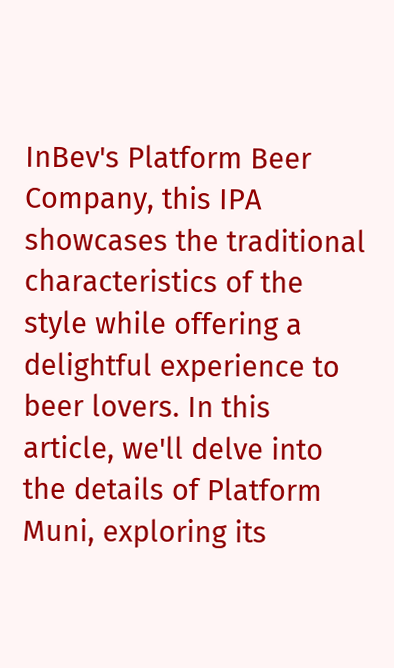InBev's Platform Beer Company, this IPA showcases the traditional characteristics of the style while offering a delightful experience to beer lovers. In this article, we'll delve into the details of Platform Muni, exploring its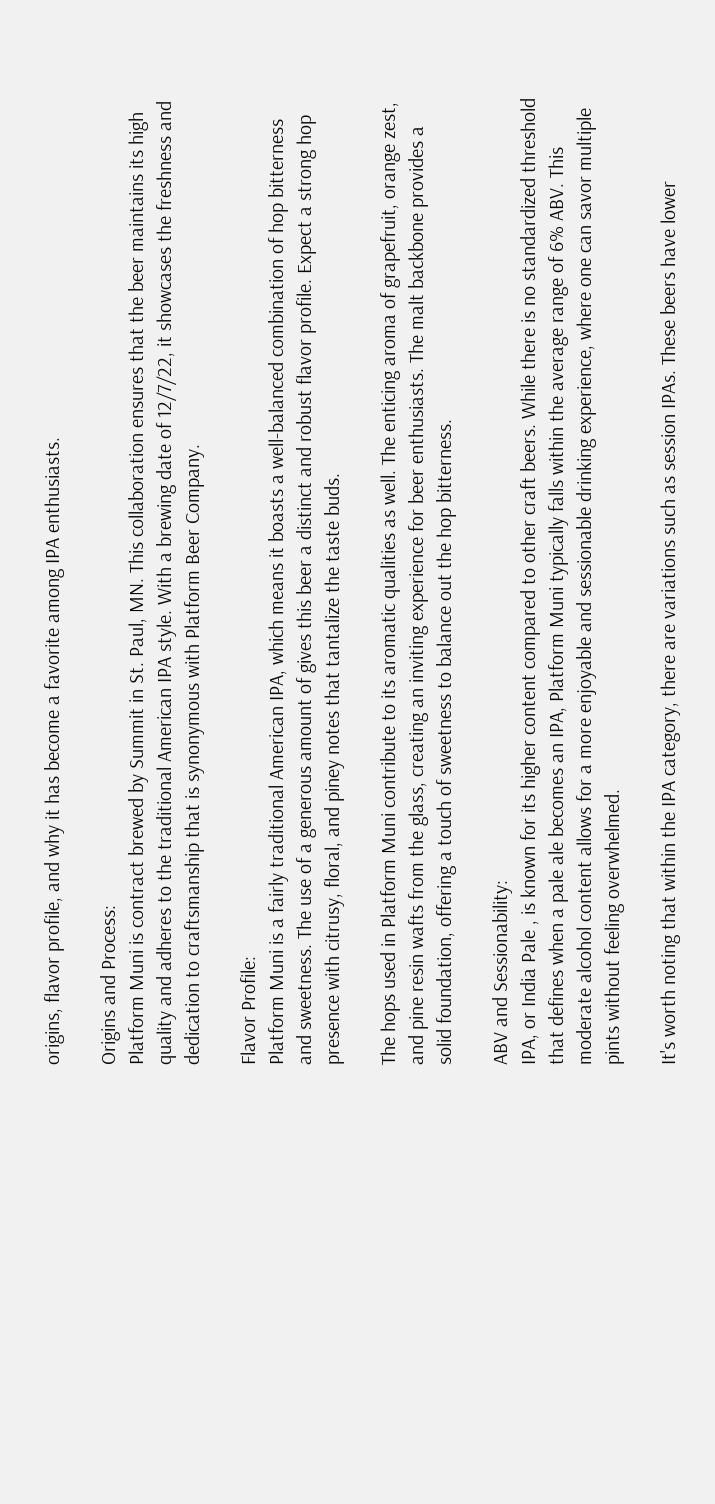origins, flavor profile, and why it has become a favorite among IPA enthusiasts.

Origins and Process:
Platform Muni is contract brewed by Summit in St. Paul, MN. This collaboration ensures that the beer maintains its high quality and adheres to the traditional American IPA style. With a brewing date of 12/7/22, it showcases the freshness and dedication to craftsmanship that is synonymous with Platform Beer Company.

Flavor Profile:
Platform Muni is a fairly traditional American IPA, which means it boasts a well-balanced combination of hop bitterness and sweetness. The use of a generous amount of gives this beer a distinct and robust flavor profile. Expect a strong hop presence with citrusy, floral, and piney notes that tantalize the taste buds.

The hops used in Platform Muni contribute to its aromatic qualities as well. The enticing aroma of grapefruit, orange zest, and pine resin wafts from the glass, creating an inviting experience for beer enthusiasts. The malt backbone provides a solid foundation, offering a touch of sweetness to balance out the hop bitterness.

ABV and Sessionability:
IPA, or India Pale , is known for its higher content compared to other craft beers. While there is no standardized threshold that defines when a pale ale becomes an IPA, Platform Muni typically falls within the average range of 6% ABV. This moderate alcohol content allows for a more enjoyable and sessionable drinking experience, where one can savor multiple pints without feeling overwhelmed.

It's worth noting that within the IPA category, there are variations such as session IPAs. These beers have lower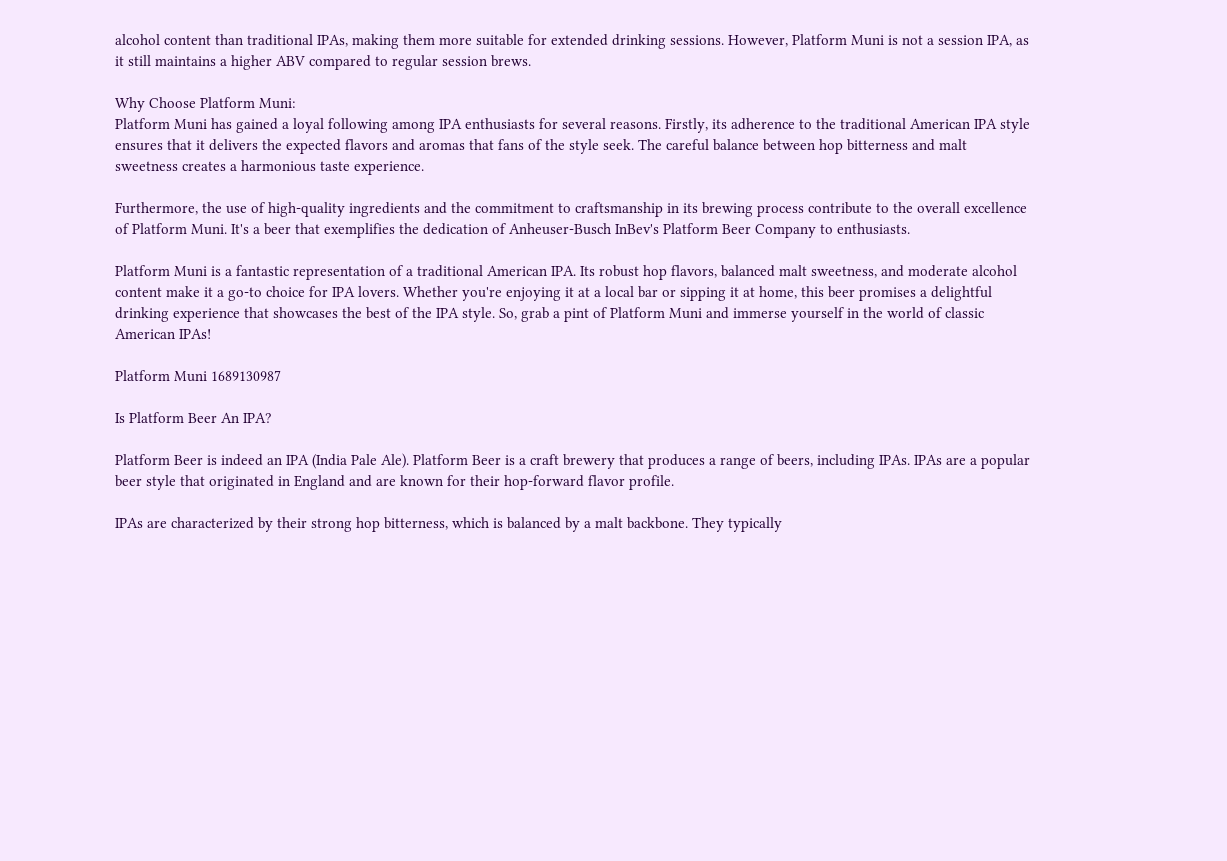alcohol content than traditional IPAs, making them more suitable for extended drinking sessions. However, Platform Muni is not a session IPA, as it still maintains a higher ABV compared to regular session brews.

Why Choose Platform Muni:
Platform Muni has gained a loyal following among IPA enthusiasts for several reasons. Firstly, its adherence to the traditional American IPA style ensures that it delivers the expected flavors and aromas that fans of the style seek. The careful balance between hop bitterness and malt sweetness creates a harmonious taste experience.

Furthermore, the use of high-quality ingredients and the commitment to craftsmanship in its brewing process contribute to the overall excellence of Platform Muni. It's a beer that exemplifies the dedication of Anheuser-Busch InBev's Platform Beer Company to enthusiasts.

Platform Muni is a fantastic representation of a traditional American IPA. Its robust hop flavors, balanced malt sweetness, and moderate alcohol content make it a go-to choice for IPA lovers. Whether you're enjoying it at a local bar or sipping it at home, this beer promises a delightful drinking experience that showcases the best of the IPA style. So, grab a pint of Platform Muni and immerse yourself in the world of classic American IPAs!

Platform Muni 1689130987

Is Platform Beer An IPA?

Platform Beer is indeed an IPA (India Pale Ale). Platform Beer is a craft brewery that produces a range of beers, including IPAs. IPAs are a popular beer style that originated in England and are known for their hop-forward flavor profile.

IPAs are characterized by their strong hop bitterness, which is balanced by a malt backbone. They typically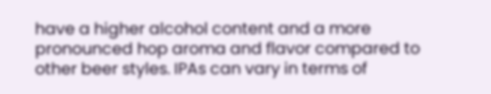have a higher alcohol content and a more pronounced hop aroma and flavor compared to other beer styles. IPAs can vary in terms of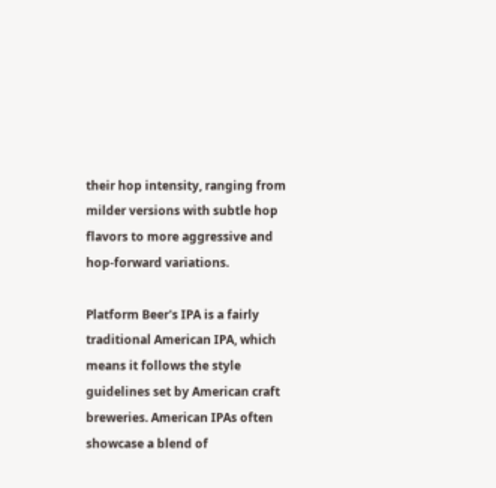their hop intensity, ranging from milder versions with subtle hop flavors to more aggressive and hop-forward variations.

Platform Beer's IPA is a fairly traditional American IPA, which means it follows the style guidelines set by American craft breweries. American IPAs often showcase a blend of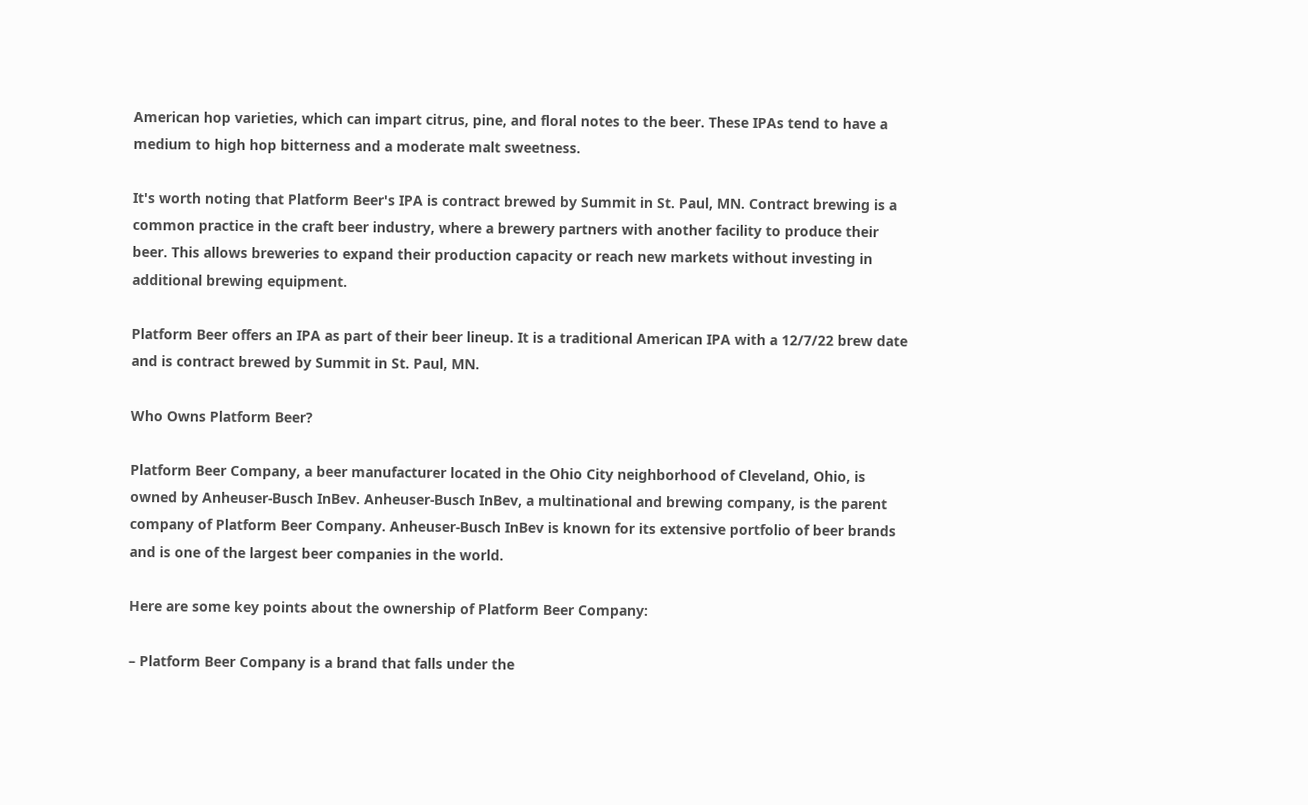American hop varieties, which can impart citrus, pine, and floral notes to the beer. These IPAs tend to have a medium to high hop bitterness and a moderate malt sweetness.

It's worth noting that Platform Beer's IPA is contract brewed by Summit in St. Paul, MN. Contract brewing is a common practice in the craft beer industry, where a brewery partners with another facility to produce their beer. This allows breweries to expand their production capacity or reach new markets without investing in additional brewing equipment.

Platform Beer offers an IPA as part of their beer lineup. It is a traditional American IPA with a 12/7/22 brew date and is contract brewed by Summit in St. Paul, MN.

Who Owns Platform Beer?

Platform Beer Company, a beer manufacturer located in the Ohio City neighborhood of Cleveland, Ohio, is owned by Anheuser-Busch InBev. Anheuser-Busch InBev, a multinational and brewing company, is the parent company of Platform Beer Company. Anheuser-Busch InBev is known for its extensive portfolio of beer brands and is one of the largest beer companies in the world.

Here are some key points about the ownership of Platform Beer Company:

– Platform Beer Company is a brand that falls under the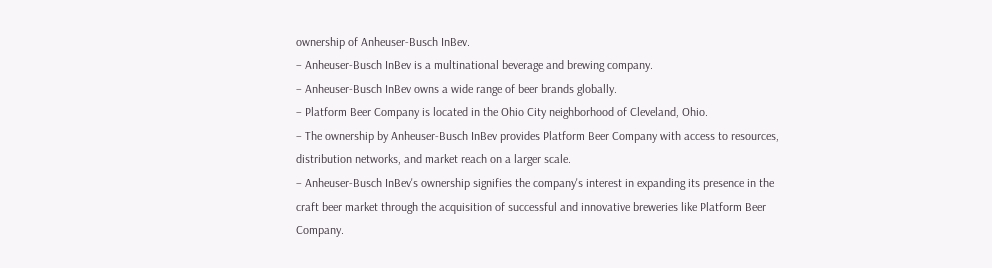ownership of Anheuser-Busch InBev.
– Anheuser-Busch InBev is a multinational beverage and brewing company.
– Anheuser-Busch InBev owns a wide range of beer brands globally.
– Platform Beer Company is located in the Ohio City neighborhood of Cleveland, Ohio.
– The ownership by Anheuser-Busch InBev provides Platform Beer Company with access to resources, distribution networks, and market reach on a larger scale.
– Anheuser-Busch InBev's ownership signifies the company's interest in expanding its presence in the craft beer market through the acquisition of successful and innovative breweries like Platform Beer Company.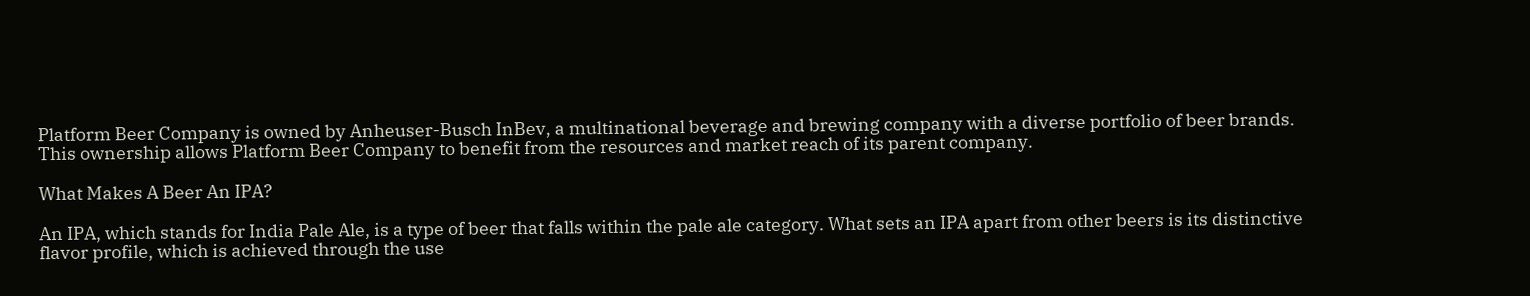Platform Beer Company is owned by Anheuser-Busch InBev, a multinational beverage and brewing company with a diverse portfolio of beer brands. This ownership allows Platform Beer Company to benefit from the resources and market reach of its parent company.

What Makes A Beer An IPA?

An IPA, which stands for India Pale Ale, is a type of beer that falls within the pale ale category. What sets an IPA apart from other beers is its distinctive flavor profile, which is achieved through the use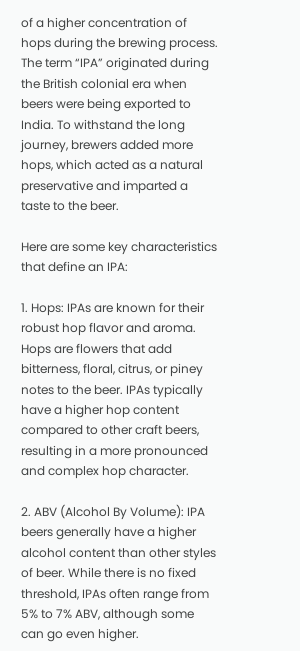of a higher concentration of hops during the brewing process. The term “IPA” originated during the British colonial era when beers were being exported to India. To withstand the long journey, brewers added more hops, which acted as a natural preservative and imparted a taste to the beer.

Here are some key characteristics that define an IPA:

1. Hops: IPAs are known for their robust hop flavor and aroma. Hops are flowers that add bitterness, floral, citrus, or piney notes to the beer. IPAs typically have a higher hop content compared to other craft beers, resulting in a more pronounced and complex hop character.

2. ABV (Alcohol By Volume): IPA beers generally have a higher alcohol content than other styles of beer. While there is no fixed threshold, IPAs often range from 5% to 7% ABV, although some can go even higher.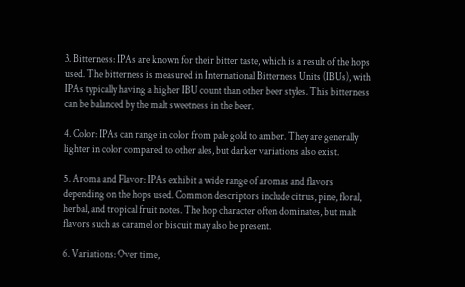3. Bitterness: IPAs are known for their bitter taste, which is a result of the hops used. The bitterness is measured in International Bitterness Units (IBUs), with IPAs typically having a higher IBU count than other beer styles. This bitterness can be balanced by the malt sweetness in the beer.

4. Color: IPAs can range in color from pale gold to amber. They are generally lighter in color compared to other ales, but darker variations also exist.

5. Aroma and Flavor: IPAs exhibit a wide range of aromas and flavors depending on the hops used. Common descriptors include citrus, pine, floral, herbal, and tropical fruit notes. The hop character often dominates, but malt flavors such as caramel or biscuit may also be present.

6. Variations: Over time,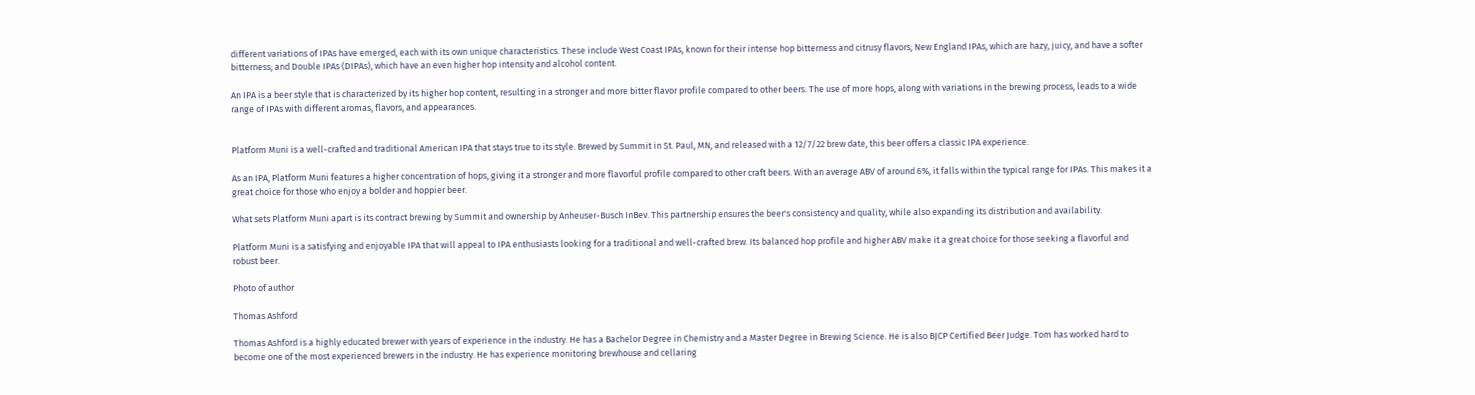different variations of IPAs have emerged, each with its own unique characteristics. These include West Coast IPAs, known for their intense hop bitterness and citrusy flavors; New England IPAs, which are hazy, juicy, and have a softer bitterness; and Double IPAs (DIPAs), which have an even higher hop intensity and alcohol content.

An IPA is a beer style that is characterized by its higher hop content, resulting in a stronger and more bitter flavor profile compared to other beers. The use of more hops, along with variations in the brewing process, leads to a wide range of IPAs with different aromas, flavors, and appearances.


Platform Muni is a well-crafted and traditional American IPA that stays true to its style. Brewed by Summit in St. Paul, MN, and released with a 12/7/22 brew date, this beer offers a classic IPA experience.

As an IPA, Platform Muni features a higher concentration of hops, giving it a stronger and more flavorful profile compared to other craft beers. With an average ABV of around 6%, it falls within the typical range for IPAs. This makes it a great choice for those who enjoy a bolder and hoppier beer.

What sets Platform Muni apart is its contract brewing by Summit and ownership by Anheuser-Busch InBev. This partnership ensures the beer's consistency and quality, while also expanding its distribution and availability.

Platform Muni is a satisfying and enjoyable IPA that will appeal to IPA enthusiasts looking for a traditional and well-crafted brew. Its balanced hop profile and higher ABV make it a great choice for those seeking a flavorful and robust beer.

Photo of author

Thomas Ashford

Thomas Ashford is a highly educated brewer with years of experience in the industry. He has a Bachelor Degree in Chemistry and a Master Degree in Brewing Science. He is also BJCP Certified Beer Judge. Tom has worked hard to become one of the most experienced brewers in the industry. He has experience monitoring brewhouse and cellaring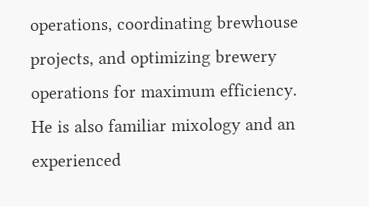operations, coordinating brewhouse projects, and optimizing brewery operations for maximum efficiency. He is also familiar mixology and an experienced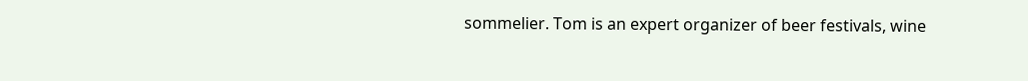sommelier. Tom is an expert organizer of beer festivals, wine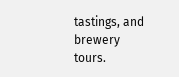tastings, and brewery tours.